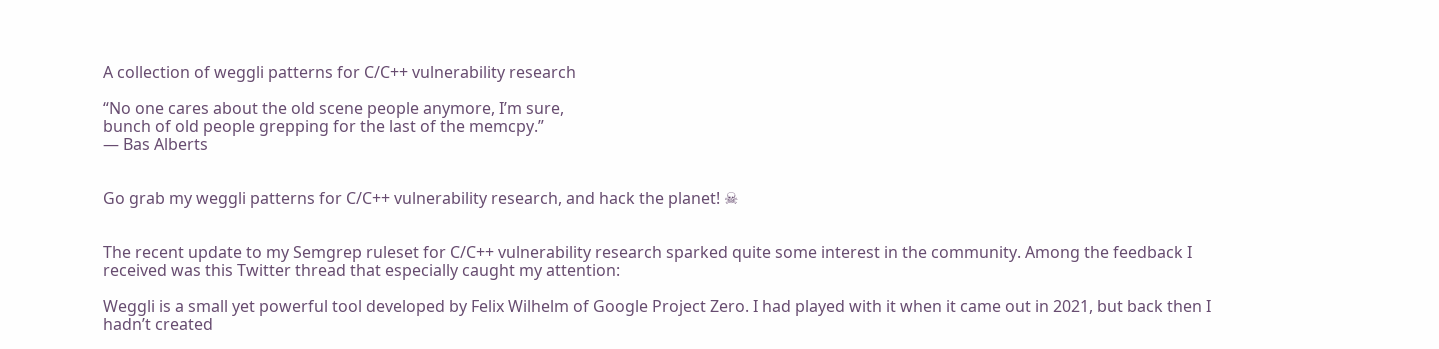A collection of weggli patterns for C/C++ vulnerability research

“No one cares about the old scene people anymore, I’m sure,
bunch of old people grepping for the last of the memcpy.”
— Bas Alberts


Go grab my weggli patterns for C/C++ vulnerability research, and hack the planet! ☠


The recent update to my Semgrep ruleset for C/C++ vulnerability research sparked quite some interest in the community. Among the feedback I received was this Twitter thread that especially caught my attention:

Weggli is a small yet powerful tool developed by Felix Wilhelm of Google Project Zero. I had played with it when it came out in 2021, but back then I hadn’t created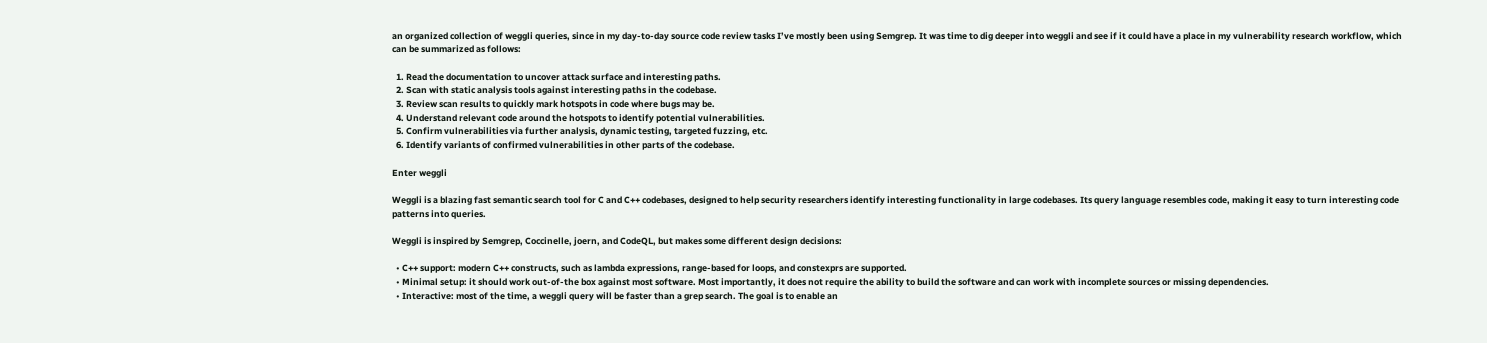an organized collection of weggli queries, since in my day-to-day source code review tasks I’ve mostly been using Semgrep. It was time to dig deeper into weggli and see if it could have a place in my vulnerability research workflow, which can be summarized as follows:

  1. Read the documentation to uncover attack surface and interesting paths.
  2. Scan with static analysis tools against interesting paths in the codebase.
  3. Review scan results to quickly mark hotspots in code where bugs may be.
  4. Understand relevant code around the hotspots to identify potential vulnerabilities.
  5. Confirm vulnerabilities via further analysis, dynamic testing, targeted fuzzing, etc.
  6. Identify variants of confirmed vulnerabilities in other parts of the codebase.

Enter weggli

Weggli is a blazing fast semantic search tool for C and C++ codebases, designed to help security researchers identify interesting functionality in large codebases. Its query language resembles code, making it easy to turn interesting code patterns into queries.

Weggli is inspired by Semgrep, Coccinelle, joern, and CodeQL, but makes some different design decisions:

  • C++ support: modern C++ constructs, such as lambda expressions, range-based for loops, and constexprs are supported.
  • Minimal setup: it should work out-of-the box against most software. Most importantly, it does not require the ability to build the software and can work with incomplete sources or missing dependencies.
  • Interactive: most of the time, a weggli query will be faster than a grep search. The goal is to enable an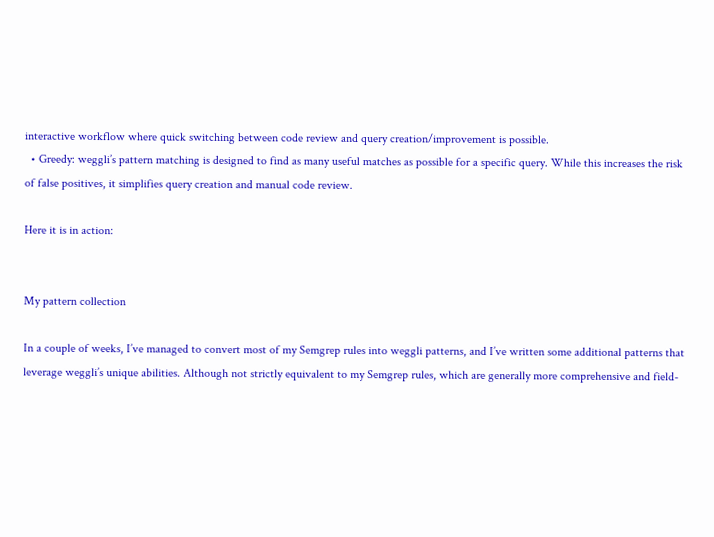interactive workflow where quick switching between code review and query creation/improvement is possible.
  • Greedy: weggli’s pattern matching is designed to find as many useful matches as possible for a specific query. While this increases the risk of false positives, it simplifies query creation and manual code review.

Here it is in action:


My pattern collection

In a couple of weeks, I’ve managed to convert most of my Semgrep rules into weggli patterns, and I’ve written some additional patterns that leverage weggli’s unique abilities. Although not strictly equivalent to my Semgrep rules, which are generally more comprehensive and field-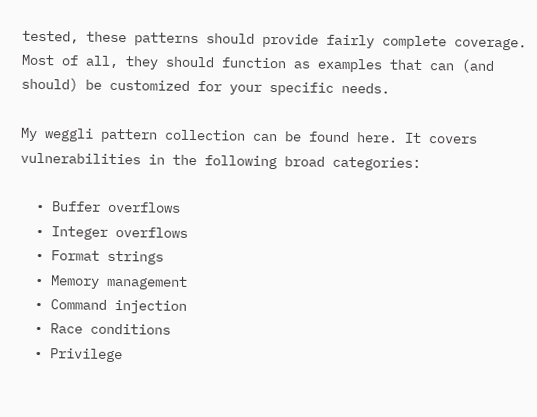tested, these patterns should provide fairly complete coverage. Most of all, they should function as examples that can (and should) be customized for your specific needs.

My weggli pattern collection can be found here. It covers vulnerabilities in the following broad categories:

  • Buffer overflows
  • Integer overflows
  • Format strings
  • Memory management
  • Command injection
  • Race conditions
  • Privilege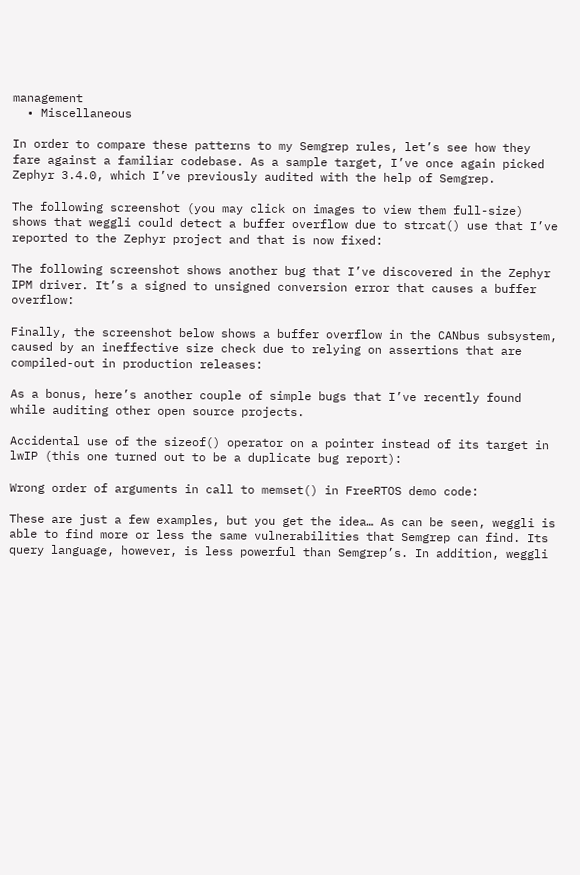management
  • Miscellaneous

In order to compare these patterns to my Semgrep rules, let’s see how they fare against a familiar codebase. As a sample target, I’ve once again picked Zephyr 3.4.0, which I’ve previously audited with the help of Semgrep.

The following screenshot (you may click on images to view them full-size) shows that weggli could detect a buffer overflow due to strcat() use that I’ve reported to the Zephyr project and that is now fixed:

The following screenshot shows another bug that I’ve discovered in the Zephyr IPM driver. It’s a signed to unsigned conversion error that causes a buffer overflow:

Finally, the screenshot below shows a buffer overflow in the CANbus subsystem, caused by an ineffective size check due to relying on assertions that are compiled-out in production releases:

As a bonus, here’s another couple of simple bugs that I’ve recently found while auditing other open source projects.

Accidental use of the sizeof() operator on a pointer instead of its target in lwIP (this one turned out to be a duplicate bug report):

Wrong order of arguments in call to memset() in FreeRTOS demo code:

These are just a few examples, but you get the idea… As can be seen, weggli is able to find more or less the same vulnerabilities that Semgrep can find. Its query language, however, is less powerful than Semgrep’s. In addition, weggli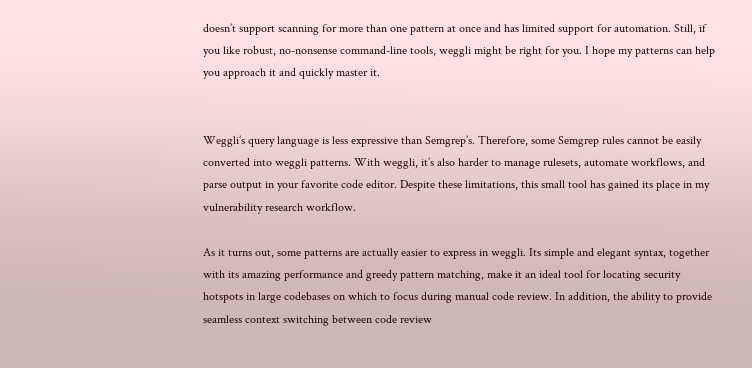doesn’t support scanning for more than one pattern at once and has limited support for automation. Still, if you like robust, no-nonsense command-line tools, weggli might be right for you. I hope my patterns can help you approach it and quickly master it.


Weggli’s query language is less expressive than Semgrep’s. Therefore, some Semgrep rules cannot be easily converted into weggli patterns. With weggli, it’s also harder to manage rulesets, automate workflows, and parse output in your favorite code editor. Despite these limitations, this small tool has gained its place in my vulnerability research workflow.

As it turns out, some patterns are actually easier to express in weggli. Its simple and elegant syntax, together with its amazing performance and greedy pattern matching, make it an ideal tool for locating security hotspots in large codebases on which to focus during manual code review. In addition, the ability to provide seamless context switching between code review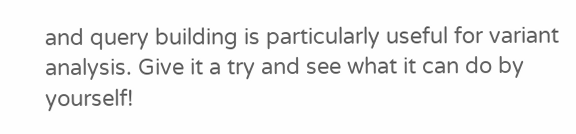and query building is particularly useful for variant analysis. Give it a try and see what it can do by yourself!